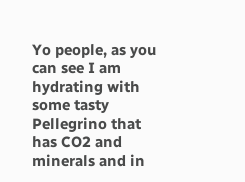Yo people, as you can see I am hydrating with some tasty Pellegrino that has CO2 and minerals and in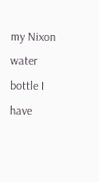my Nixon water bottle I have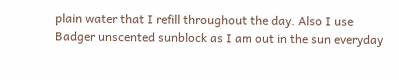plain water that I refill throughout the day. Also I use Badger unscented sunblock as I am out in the sun everyday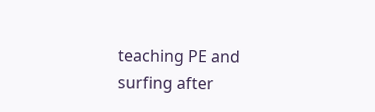teaching PE and surfing after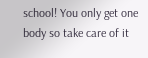school! You only get one body so take care of it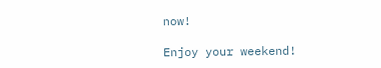now!

Enjoy your weekend!